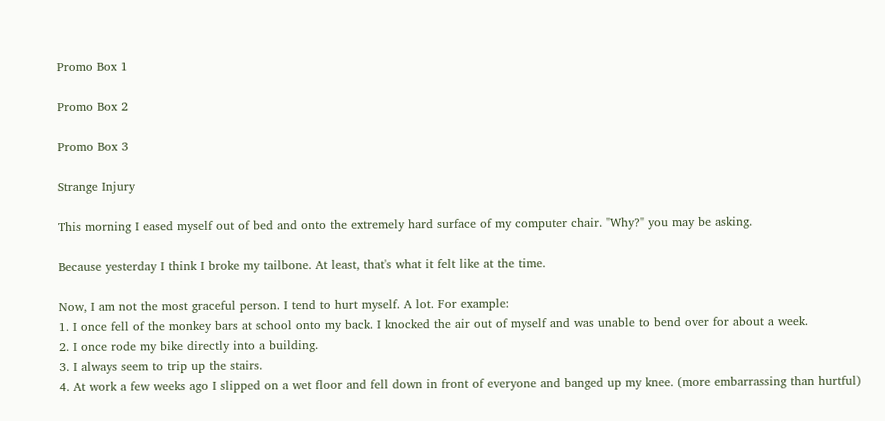Promo Box 1

Promo Box 2

Promo Box 3

Strange Injury

This morning I eased myself out of bed and onto the extremely hard surface of my computer chair. "Why?" you may be asking.

Because yesterday I think I broke my tailbone. At least, that's what it felt like at the time.

Now, I am not the most graceful person. I tend to hurt myself. A lot. For example:
1. I once fell of the monkey bars at school onto my back. I knocked the air out of myself and was unable to bend over for about a week.
2. I once rode my bike directly into a building.
3. I always seem to trip up the stairs.
4. At work a few weeks ago I slipped on a wet floor and fell down in front of everyone and banged up my knee. (more embarrassing than hurtful)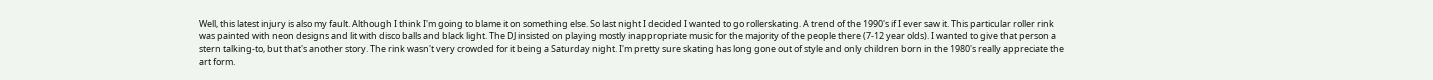Well, this latest injury is also my fault. Although I think I'm going to blame it on something else. So last night I decided I wanted to go rollerskating. A trend of the 1990's if I ever saw it. This particular roller rink was painted with neon designs and lit with disco balls and black light. The DJ insisted on playing mostly inappropriate music for the majority of the people there (7-12 year olds). I wanted to give that person a stern talking-to, but that's another story. The rink wasn't very crowded for it being a Saturday night. I'm pretty sure skating has long gone out of style and only children born in the 1980's really appreciate the art form.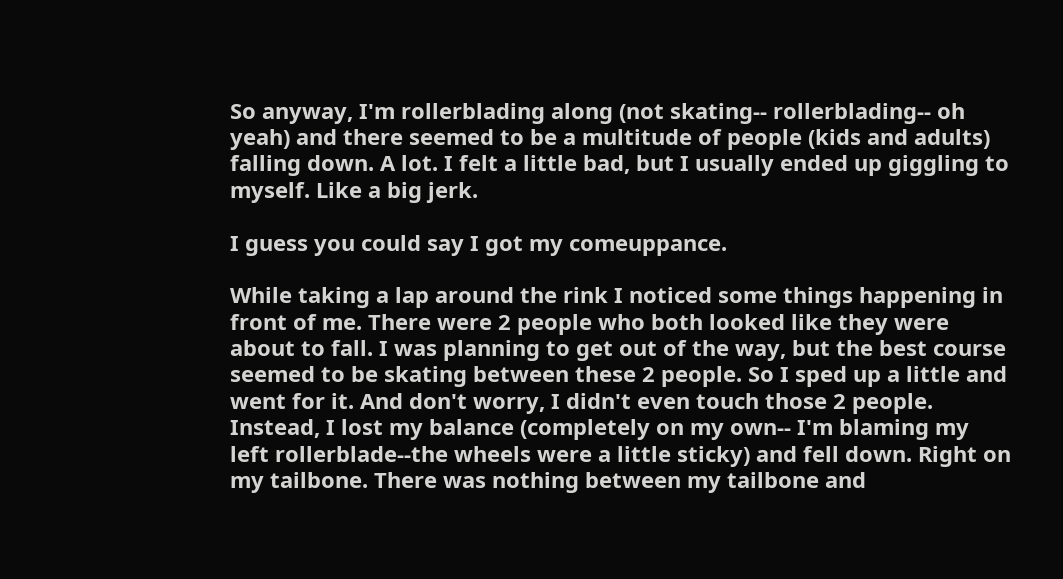So anyway, I'm rollerblading along (not skating-- rollerblading-- oh yeah) and there seemed to be a multitude of people (kids and adults) falling down. A lot. I felt a little bad, but I usually ended up giggling to myself. Like a big jerk.

I guess you could say I got my comeuppance.

While taking a lap around the rink I noticed some things happening in front of me. There were 2 people who both looked like they were about to fall. I was planning to get out of the way, but the best course seemed to be skating between these 2 people. So I sped up a little and went for it. And don't worry, I didn't even touch those 2 people. Instead, I lost my balance (completely on my own-- I'm blaming my left rollerblade--the wheels were a little sticky) and fell down. Right on my tailbone. There was nothing between my tailbone and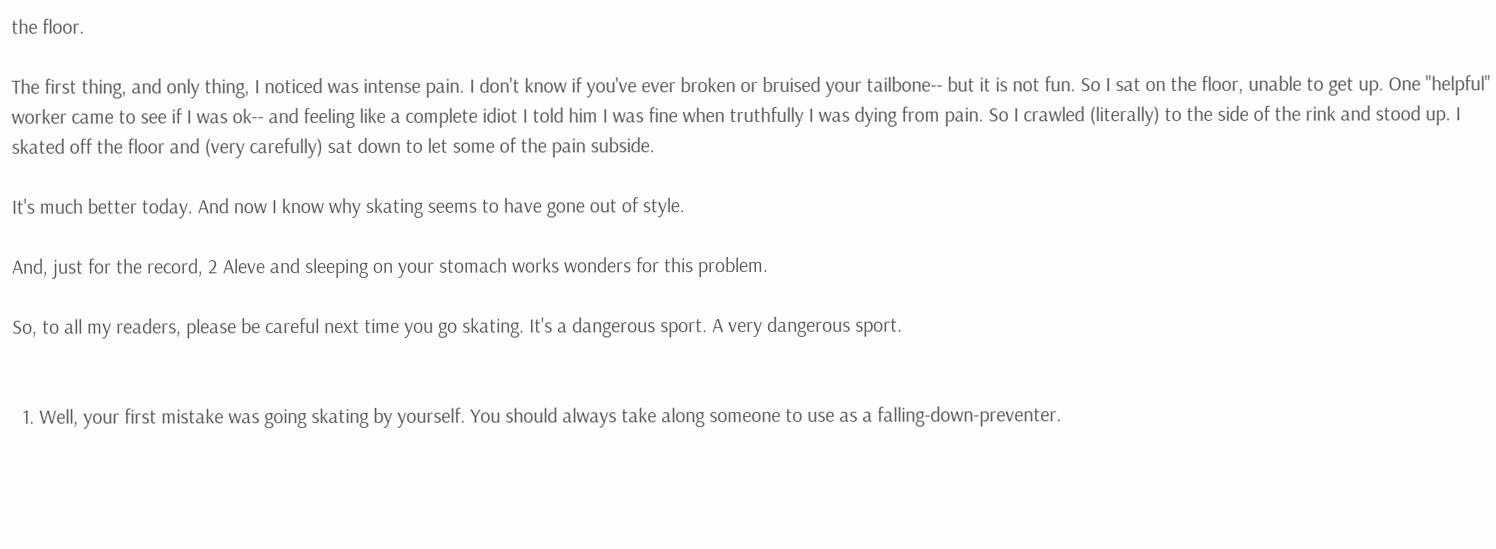the floor.

The first thing, and only thing, I noticed was intense pain. I don't know if you've ever broken or bruised your tailbone-- but it is not fun. So I sat on the floor, unable to get up. One "helpful" worker came to see if I was ok-- and feeling like a complete idiot I told him I was fine when truthfully I was dying from pain. So I crawled (literally) to the side of the rink and stood up. I skated off the floor and (very carefully) sat down to let some of the pain subside.

It's much better today. And now I know why skating seems to have gone out of style.

And, just for the record, 2 Aleve and sleeping on your stomach works wonders for this problem.

So, to all my readers, please be careful next time you go skating. It's a dangerous sport. A very dangerous sport.


  1. Well, your first mistake was going skating by yourself. You should always take along someone to use as a falling-down-preventer.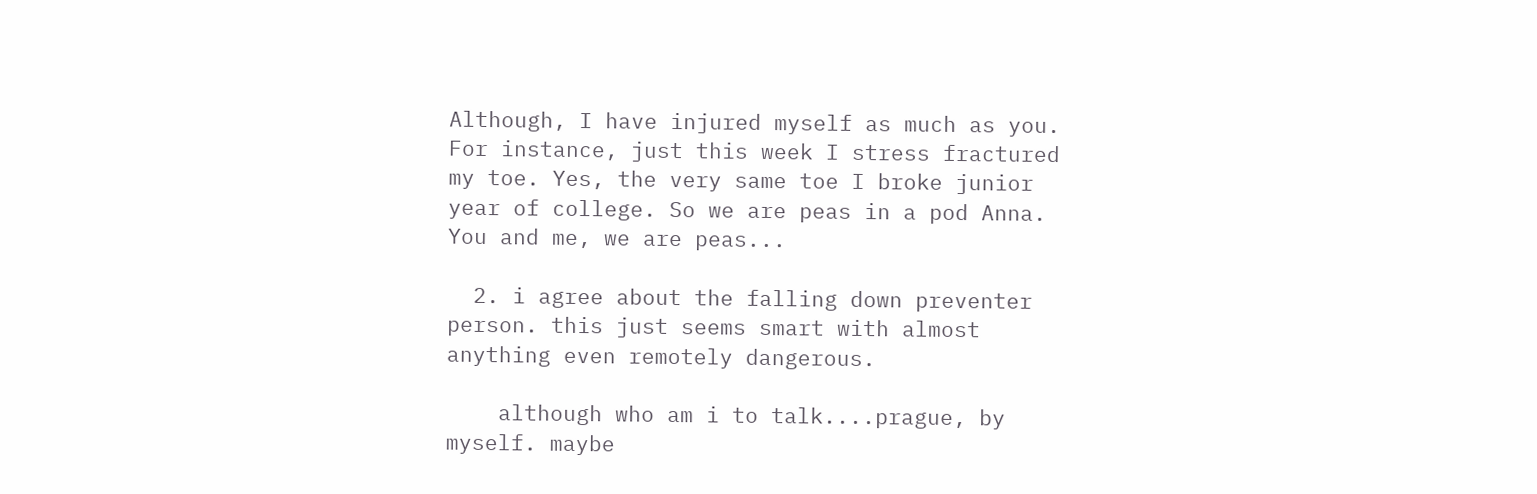Although, I have injured myself as much as you. For instance, just this week I stress fractured my toe. Yes, the very same toe I broke junior year of college. So we are peas in a pod Anna. You and me, we are peas...

  2. i agree about the falling down preventer person. this just seems smart with almost anything even remotely dangerous.

    although who am i to talk....prague, by myself. maybe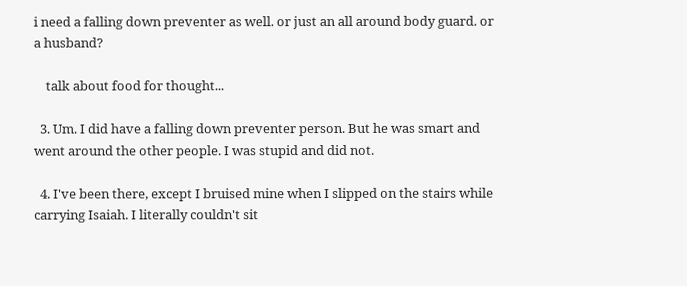i need a falling down preventer as well. or just an all around body guard. or a husband?

    talk about food for thought...

  3. Um. I did have a falling down preventer person. But he was smart and went around the other people. I was stupid and did not.

  4. I've been there, except I bruised mine when I slipped on the stairs while carrying Isaiah. I literally couldn't sit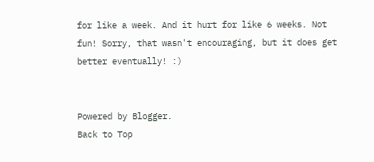for like a week. And it hurt for like 6 weeks. Not fun! Sorry, that wasn't encouraging, but it does get better eventually! :)


Powered by Blogger.
Back to Top